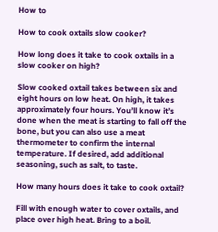How to

How to cook oxtails slow cooker?

How long does it take to cook oxtails in a slow cooker on high?

Slow cooked oxtail takes between six and eight hours on low heat. On high, it takes approximately four hours. You’ll know it’s done when the meat is starting to fall off the bone, but you can also use a meat thermometer to confirm the internal temperature. If desired, add additional seasoning, such as salt, to taste.

How many hours does it take to cook oxtail?

Fill with enough water to cover oxtails, and place over high heat. Bring to a boil.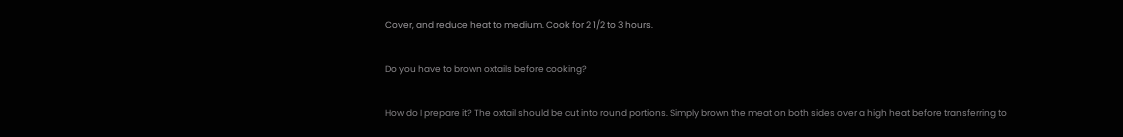Cover, and reduce heat to medium. Cook for 2 1/2 to 3 hours.

Do you have to brown oxtails before cooking?

How do I prepare it? The oxtail should be cut into round portions. Simply brown the meat on both sides over a high heat before transferring to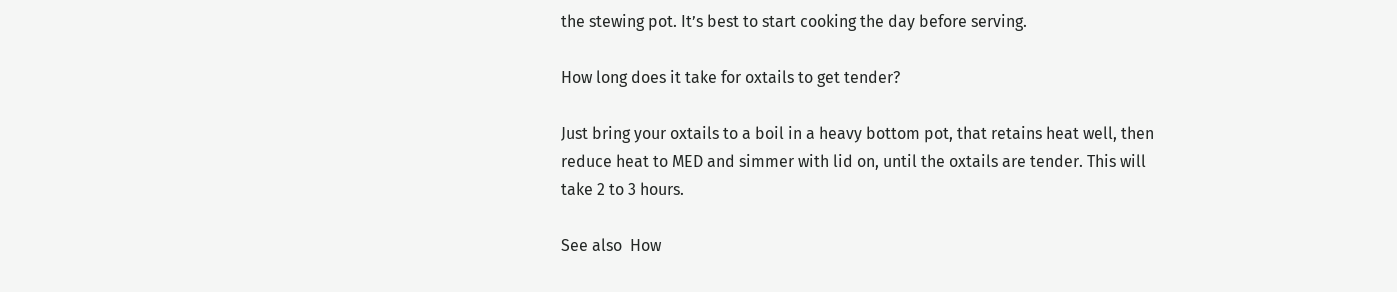the stewing pot. It’s best to start cooking the day before serving.

How long does it take for oxtails to get tender?

Just bring your oxtails to a boil in a heavy bottom pot, that retains heat well, then reduce heat to MED and simmer with lid on, until the oxtails are tender. This will take 2 to 3 hours.

See also  How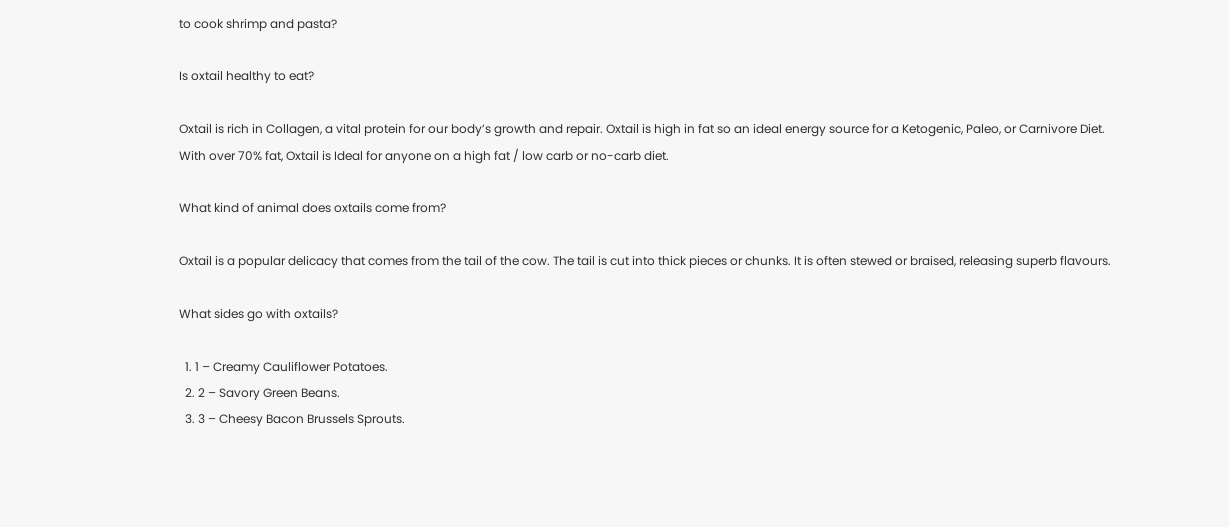to cook shrimp and pasta?

Is oxtail healthy to eat?

Oxtail is rich in Collagen, a vital protein for our body’s growth and repair. Oxtail is high in fat so an ideal energy source for a Ketogenic, Paleo, or Carnivore Diet. With over 70% fat, Oxtail is Ideal for anyone on a high fat / low carb or no-carb diet.

What kind of animal does oxtails come from?

Oxtail is a popular delicacy that comes from the tail of the cow. The tail is cut into thick pieces or chunks. It is often stewed or braised, releasing superb flavours.

What sides go with oxtails?

  1. 1 – Creamy Cauliflower Potatoes.
  2. 2 – Savory Green Beans.
  3. 3 – Cheesy Bacon Brussels Sprouts.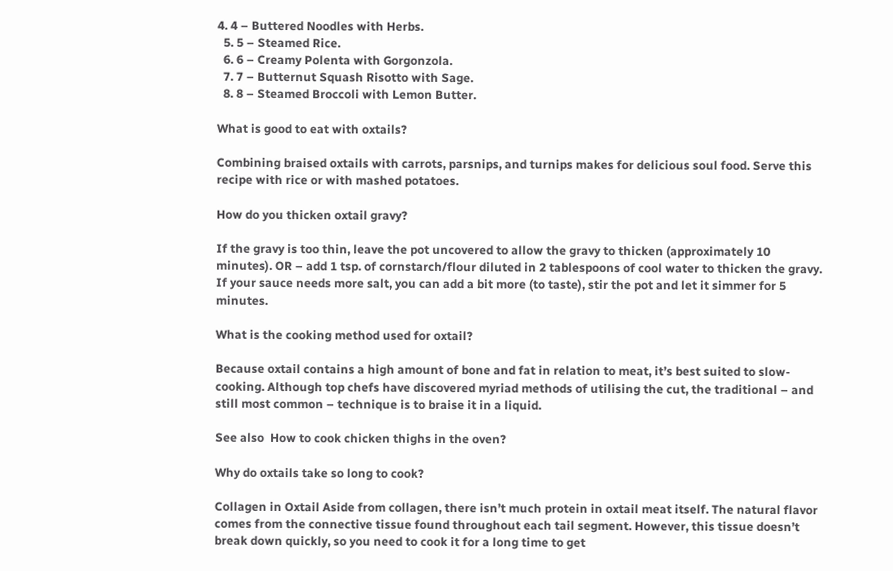4. 4 – Buttered Noodles with Herbs.
  5. 5 – Steamed Rice.
  6. 6 – Creamy Polenta with Gorgonzola.
  7. 7 – Butternut Squash Risotto with Sage.
  8. 8 – Steamed Broccoli with Lemon Butter.

What is good to eat with oxtails?

Combining braised oxtails with carrots, parsnips, and turnips makes for delicious soul food. Serve this recipe with rice or with mashed potatoes.

How do you thicken oxtail gravy?

If the gravy is too thin, leave the pot uncovered to allow the gravy to thicken (approximately 10 minutes). OR – add 1 tsp. of cornstarch/flour diluted in 2 tablespoons of cool water to thicken the gravy. If your sauce needs more salt, you can add a bit more (to taste), stir the pot and let it simmer for 5 minutes.

What is the cooking method used for oxtail?

Because oxtail contains a high amount of bone and fat in relation to meat, it’s best suited to slow-cooking. Although top chefs have discovered myriad methods of utilising the cut, the traditional – and still most common – technique is to braise it in a liquid.

See also  How to cook chicken thighs in the oven?

Why do oxtails take so long to cook?

Collagen in Oxtail Aside from collagen, there isn’t much protein in oxtail meat itself. The natural flavor comes from the connective tissue found throughout each tail segment. However, this tissue doesn’t break down quickly, so you need to cook it for a long time to get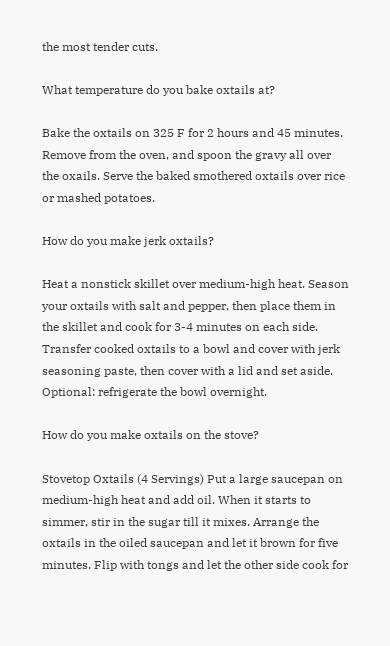the most tender cuts.

What temperature do you bake oxtails at?

Bake the oxtails on 325 F for 2 hours and 45 minutes. Remove from the oven, and spoon the gravy all over the oxails. Serve the baked smothered oxtails over rice or mashed potatoes.

How do you make jerk oxtails?

Heat a nonstick skillet over medium-high heat. Season your oxtails with salt and pepper, then place them in the skillet and cook for 3-4 minutes on each side. Transfer cooked oxtails to a bowl and cover with jerk seasoning paste, then cover with a lid and set aside. Optional: refrigerate the bowl overnight.

How do you make oxtails on the stove?

Stovetop Oxtails (4 Servings) Put a large saucepan on medium-high heat and add oil. When it starts to simmer, stir in the sugar till it mixes. Arrange the oxtails in the oiled saucepan and let it brown for five minutes. Flip with tongs and let the other side cook for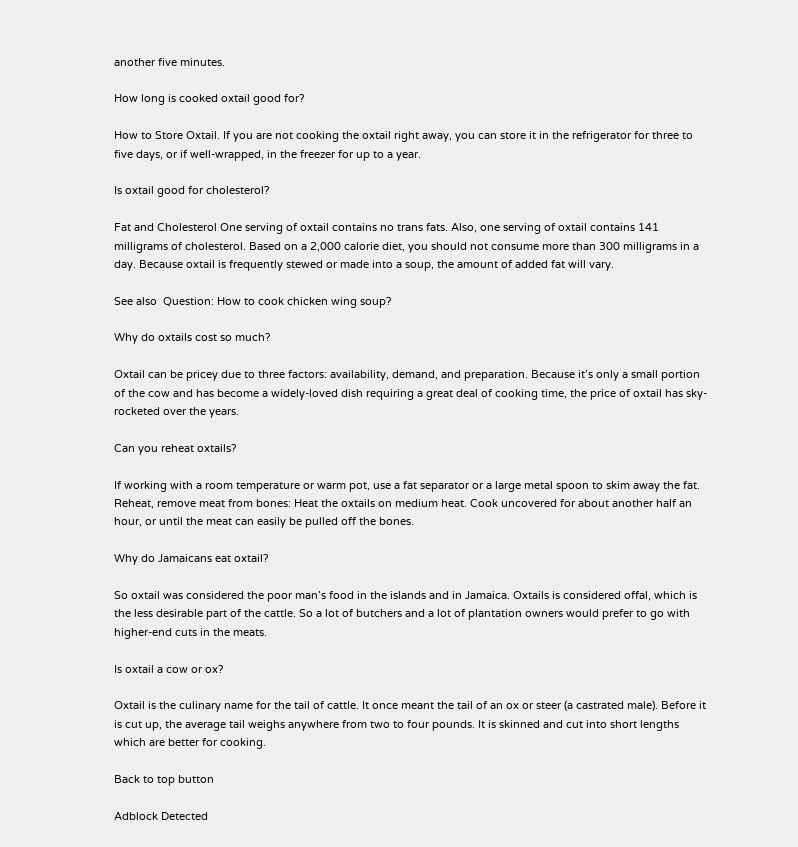another five minutes.

How long is cooked oxtail good for?

How to Store Oxtail. If you are not cooking the oxtail right away, you can store it in the refrigerator for three to five days, or if well-wrapped, in the freezer for up to a year.

Is oxtail good for cholesterol?

Fat and Cholesterol One serving of oxtail contains no trans fats. Also, one serving of oxtail contains 141 milligrams of cholesterol. Based on a 2,000 calorie diet, you should not consume more than 300 milligrams in a day. Because oxtail is frequently stewed or made into a soup, the amount of added fat will vary.

See also  Question: How to cook chicken wing soup?

Why do oxtails cost so much?

Oxtail can be pricey due to three factors: availability, demand, and preparation. Because it’s only a small portion of the cow and has become a widely-loved dish requiring a great deal of cooking time, the price of oxtail has sky-rocketed over the years.

Can you reheat oxtails?

If working with a room temperature or warm pot, use a fat separator or a large metal spoon to skim away the fat. Reheat, remove meat from bones: Heat the oxtails on medium heat. Cook uncovered for about another half an hour, or until the meat can easily be pulled off the bones.

Why do Jamaicans eat oxtail?

So oxtail was considered the poor man’s food in the islands and in Jamaica. Oxtails is considered offal, which is the less desirable part of the cattle. So a lot of butchers and a lot of plantation owners would prefer to go with higher-end cuts in the meats.

Is oxtail a cow or ox?

Oxtail is the culinary name for the tail of cattle. It once meant the tail of an ox or steer (a castrated male). Before it is cut up, the average tail weighs anywhere from two to four pounds. It is skinned and cut into short lengths which are better for cooking.

Back to top button

Adblock Detected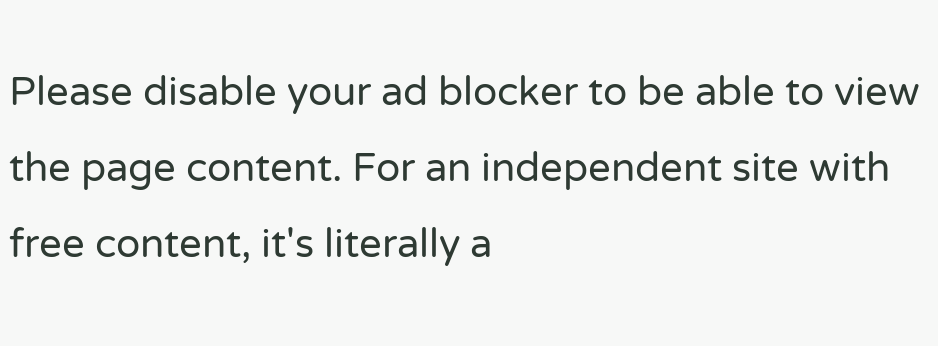Please disable your ad blocker to be able to view the page content. For an independent site with free content, it's literally a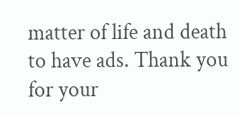matter of life and death to have ads. Thank you for your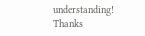understanding! Thanks